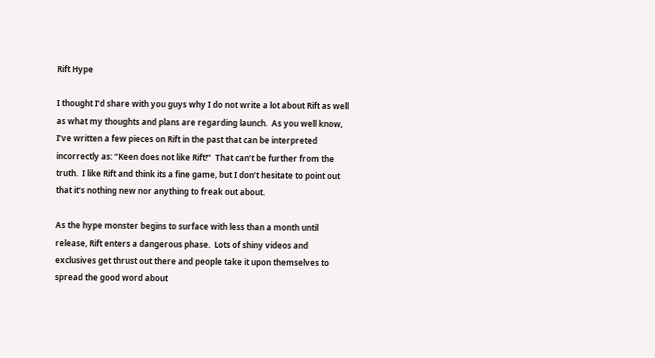Rift Hype

I thought I’d share with you guys why I do not write a lot about Rift as well as what my thoughts and plans are regarding launch.  As you well know, I’ve written a few pieces on Rift in the past that can be interpreted incorrectly as: “Keen does not like Rift!”  That can’t be further from the truth.  I like Rift and think its a fine game, but I don’t hesitate to point out that it’s nothing new nor anything to freak out about.

As the hype monster begins to surface with less than a month until release, Rift enters a dangerous phase.  Lots of shiny videos and exclusives get thrust out there and people take it upon themselves to spread the good word about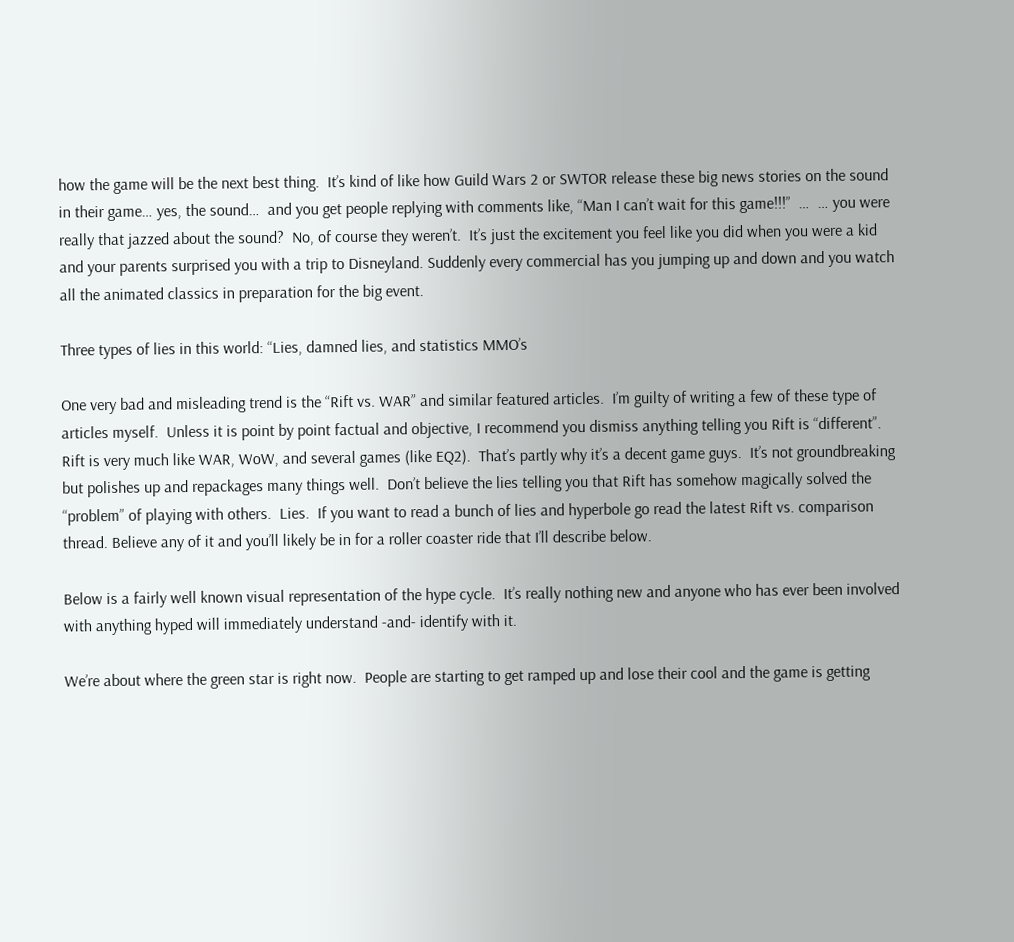how the game will be the next best thing.  It’s kind of like how Guild Wars 2 or SWTOR release these big news stories on the sound in their game… yes, the sound…  and you get people replying with comments like, “Man I can’t wait for this game!!!”  …  … you were really that jazzed about the sound?  No, of course they weren’t.  It’s just the excitement you feel like you did when you were a kid and your parents surprised you with a trip to Disneyland. Suddenly every commercial has you jumping up and down and you watch all the animated classics in preparation for the big event.

Three types of lies in this world: “Lies, damned lies, and statistics MMO’s

One very bad and misleading trend is the “Rift vs. WAR” and similar featured articles.  I’m guilty of writing a few of these type of articles myself.  Unless it is point by point factual and objective, I recommend you dismiss anything telling you Rift is “different”.  Rift is very much like WAR, WoW, and several games (like EQ2).  That’s partly why it’s a decent game guys.  It’s not groundbreaking but polishes up and repackages many things well.  Don’t believe the lies telling you that Rift has somehow magically solved the “problem” of playing with others.  Lies.  If you want to read a bunch of lies and hyperbole go read the latest Rift vs. comparison thread. Believe any of it and you’ll likely be in for a roller coaster ride that I’ll describe below.

Below is a fairly well known visual representation of the hype cycle.  It’s really nothing new and anyone who has ever been involved with anything hyped will immediately understand -and- identify with it.

We’re about where the green star is right now.  People are starting to get ramped up and lose their cool and the game is getting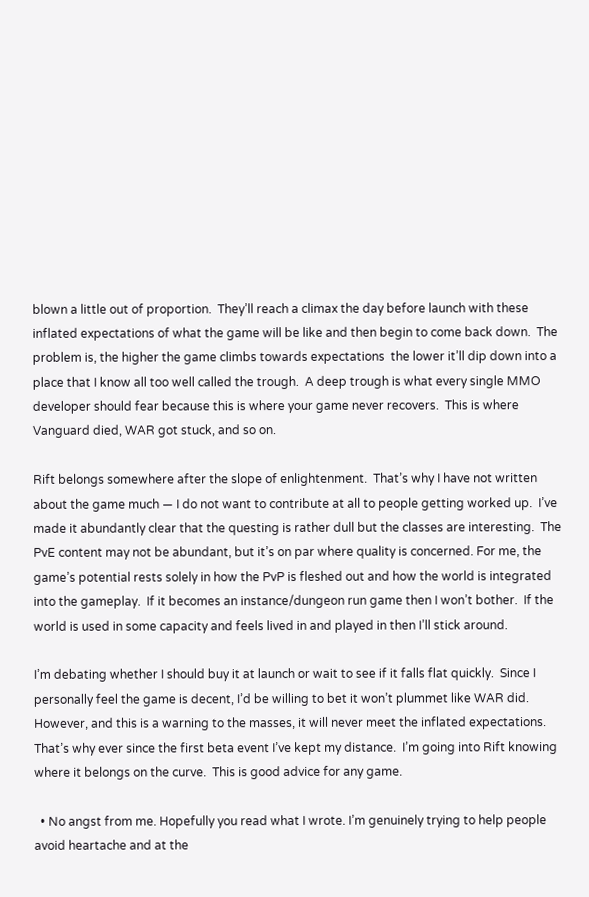blown a little out of proportion.  They’ll reach a climax the day before launch with these inflated expectations of what the game will be like and then begin to come back down.  The problem is, the higher the game climbs towards expectations  the lower it’ll dip down into a place that I know all too well called the trough.  A deep trough is what every single MMO developer should fear because this is where your game never recovers.  This is where Vanguard died, WAR got stuck, and so on.

Rift belongs somewhere after the slope of enlightenment.  That’s why I have not written about the game much — I do not want to contribute at all to people getting worked up.  I’ve made it abundantly clear that the questing is rather dull but the classes are interesting.  The PvE content may not be abundant, but it’s on par where quality is concerned. For me, the game’s potential rests solely in how the PvP is fleshed out and how the world is integrated into the gameplay.  If it becomes an instance/dungeon run game then I won’t bother.  If the world is used in some capacity and feels lived in and played in then I’ll stick around.

I’m debating whether I should buy it at launch or wait to see if it falls flat quickly.  Since I personally feel the game is decent, I’d be willing to bet it won’t plummet like WAR did.  However, and this is a warning to the masses, it will never meet the inflated expectations.  That’s why ever since the first beta event I’ve kept my distance.  I’m going into Rift knowing where it belongs on the curve.  This is good advice for any game.

  • No angst from me. Hopefully you read what I wrote. I’m genuinely trying to help people avoid heartache and at the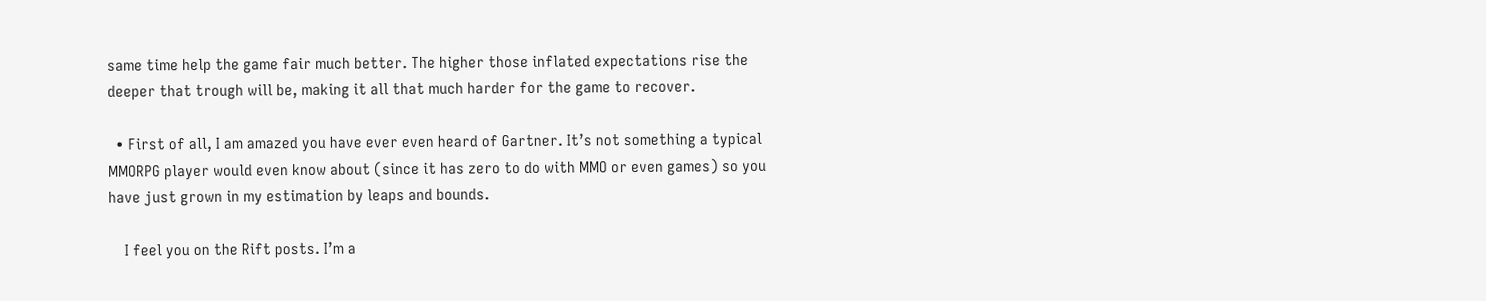same time help the game fair much better. The higher those inflated expectations rise the deeper that trough will be, making it all that much harder for the game to recover.

  • First of all, I am amazed you have ever even heard of Gartner. It’s not something a typical MMORPG player would even know about (since it has zero to do with MMO or even games) so you have just grown in my estimation by leaps and bounds.

    I feel you on the Rift posts. I’m a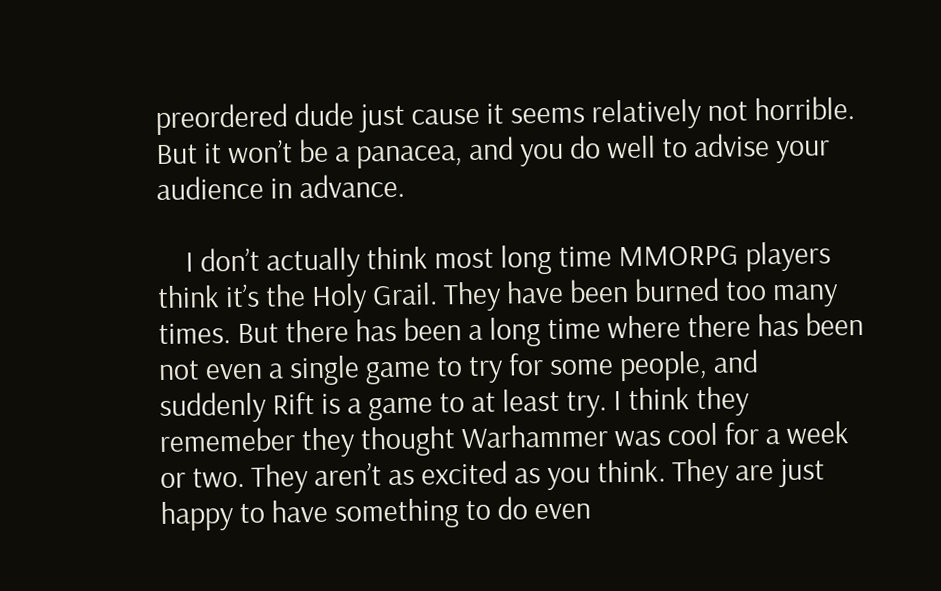preordered dude just cause it seems relatively not horrible. But it won’t be a panacea, and you do well to advise your audience in advance.

    I don’t actually think most long time MMORPG players think it’s the Holy Grail. They have been burned too many times. But there has been a long time where there has been not even a single game to try for some people, and suddenly Rift is a game to at least try. I think they rememeber they thought Warhammer was cool for a week or two. They aren’t as excited as you think. They are just happy to have something to do even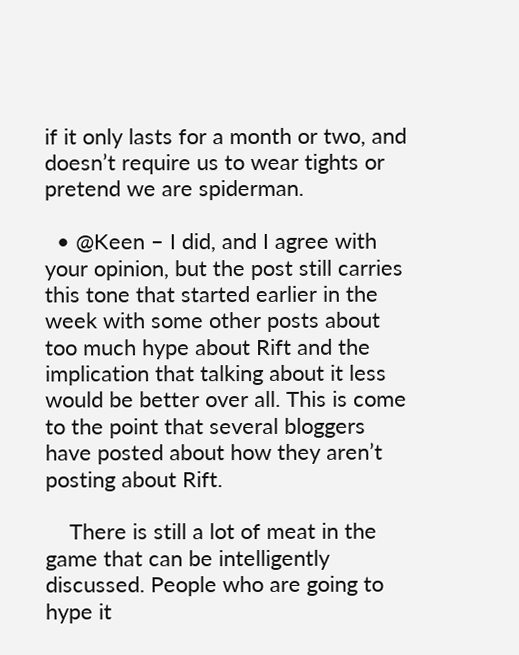if it only lasts for a month or two, and doesn’t require us to wear tights or pretend we are spiderman.

  • @Keen – I did, and I agree with your opinion, but the post still carries this tone that started earlier in the week with some other posts about too much hype about Rift and the implication that talking about it less would be better over all. This is come to the point that several bloggers have posted about how they aren’t posting about Rift.

    There is still a lot of meat in the game that can be intelligently discussed. People who are going to hype it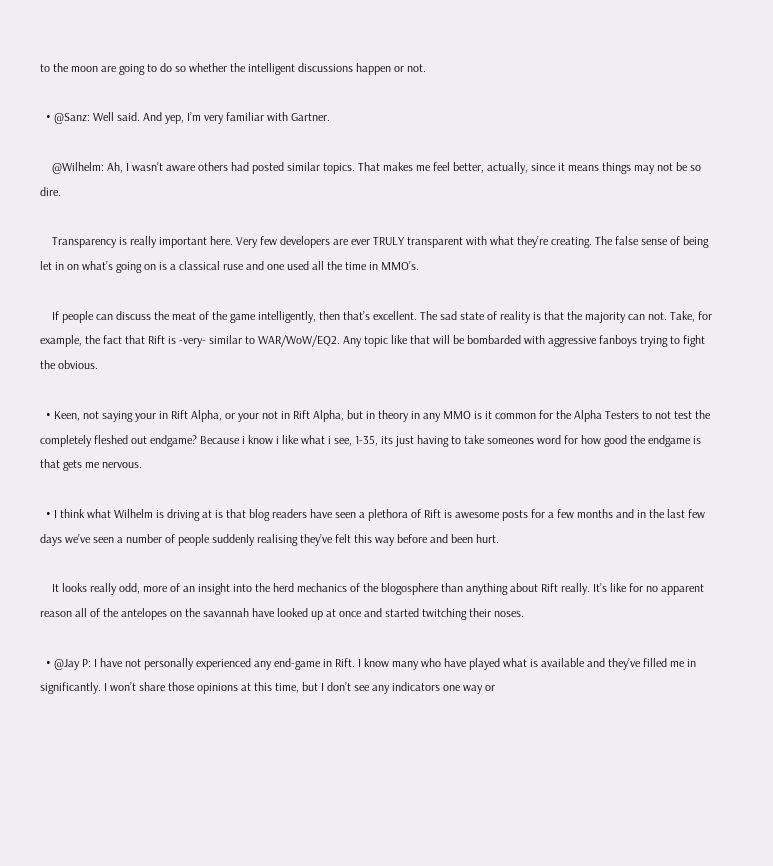to the moon are going to do so whether the intelligent discussions happen or not.

  • @Sanz: Well said. And yep, I’m very familiar with Gartner.

    @Wilhelm: Ah, I wasn’t aware others had posted similar topics. That makes me feel better, actually, since it means things may not be so dire.

    Transparency is really important here. Very few developers are ever TRULY transparent with what they’re creating. The false sense of being let in on what’s going on is a classical ruse and one used all the time in MMO’s.

    If people can discuss the meat of the game intelligently, then that’s excellent. The sad state of reality is that the majority can not. Take, for example, the fact that Rift is -very- similar to WAR/WoW/EQ2. Any topic like that will be bombarded with aggressive fanboys trying to fight the obvious.

  • Keen, not saying your in Rift Alpha, or your not in Rift Alpha, but in theory in any MMO is it common for the Alpha Testers to not test the completely fleshed out endgame? Because i know i like what i see, 1-35, its just having to take someones word for how good the endgame is that gets me nervous.

  • I think what Wilhelm is driving at is that blog readers have seen a plethora of Rift is awesome posts for a few months and in the last few days we’ve seen a number of people suddenly realising they’ve felt this way before and been hurt.

    It looks really odd, more of an insight into the herd mechanics of the blogosphere than anything about Rift really. It’s like for no apparent reason all of the antelopes on the savannah have looked up at once and started twitching their noses.

  • @Jay P: I have not personally experienced any end-game in Rift. I know many who have played what is available and they’ve filled me in significantly. I won’t share those opinions at this time, but I don’t see any indicators one way or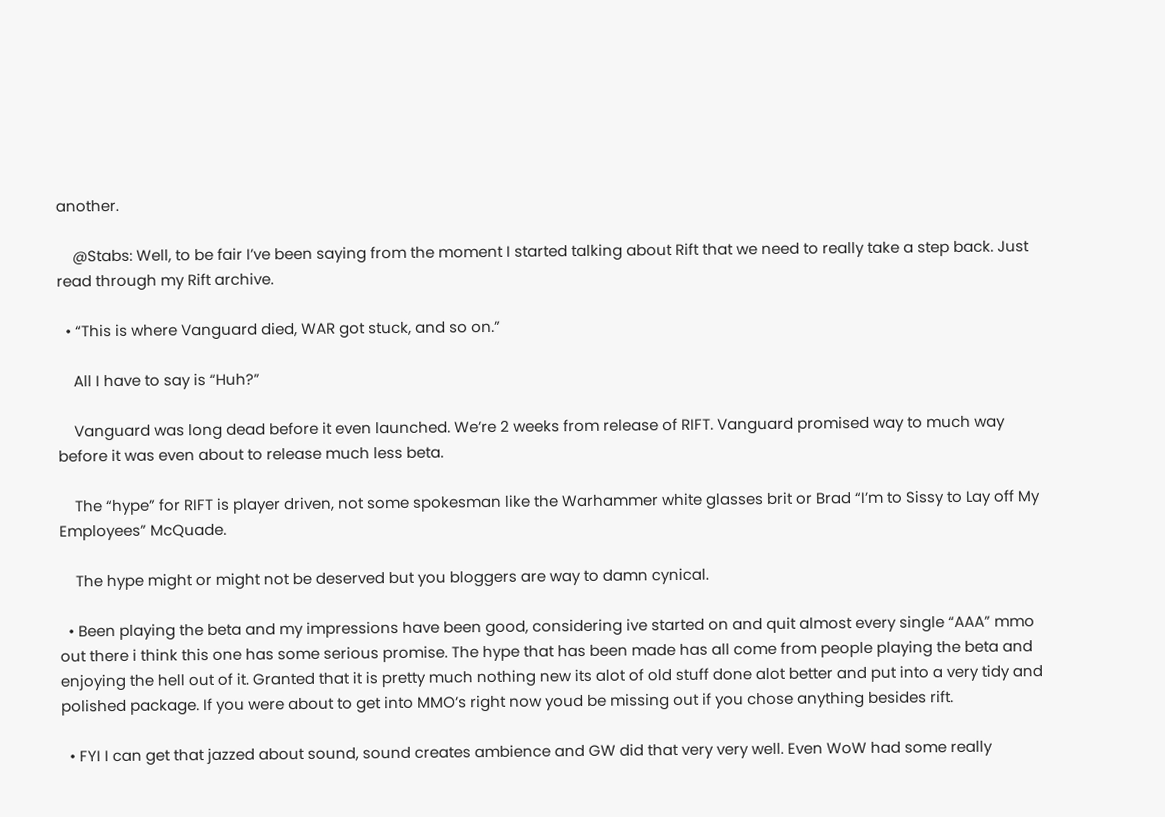another.

    @Stabs: Well, to be fair I’ve been saying from the moment I started talking about Rift that we need to really take a step back. Just read through my Rift archive.

  • “This is where Vanguard died, WAR got stuck, and so on.”

    All I have to say is “Huh?”

    Vanguard was long dead before it even launched. We’re 2 weeks from release of RIFT. Vanguard promised way to much way before it was even about to release much less beta.

    The “hype” for RIFT is player driven, not some spokesman like the Warhammer white glasses brit or Brad “I’m to Sissy to Lay off My Employees” McQuade.

    The hype might or might not be deserved but you bloggers are way to damn cynical.

  • Been playing the beta and my impressions have been good, considering ive started on and quit almost every single “AAA” mmo out there i think this one has some serious promise. The hype that has been made has all come from people playing the beta and enjoying the hell out of it. Granted that it is pretty much nothing new its alot of old stuff done alot better and put into a very tidy and polished package. If you were about to get into MMO’s right now youd be missing out if you chose anything besides rift.

  • FYI I can get that jazzed about sound, sound creates ambience and GW did that very very well. Even WoW had some really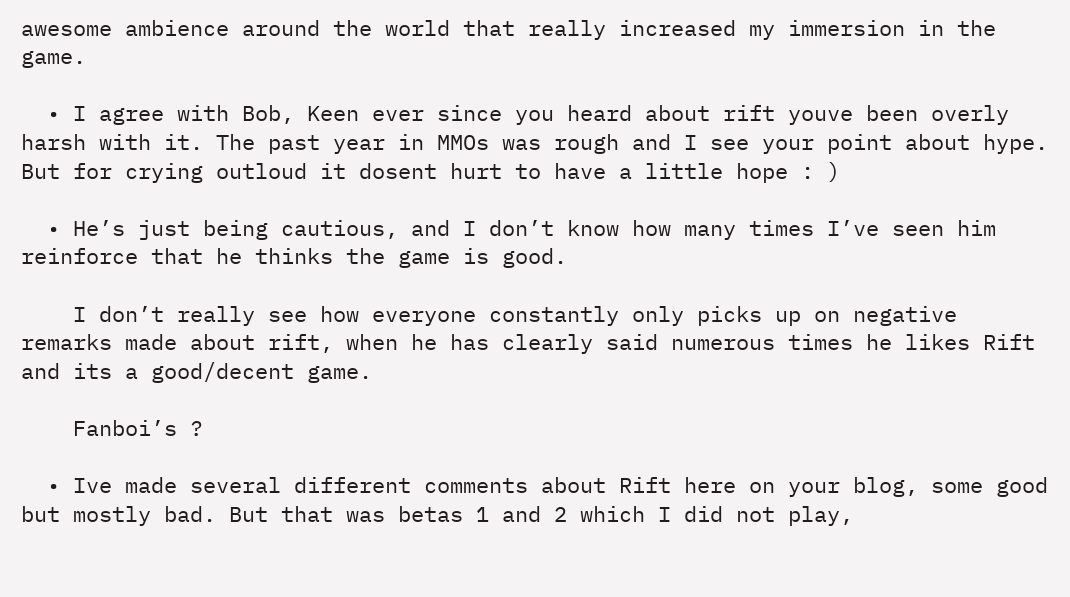awesome ambience around the world that really increased my immersion in the game.

  • I agree with Bob, Keen ever since you heard about rift youve been overly harsh with it. The past year in MMOs was rough and I see your point about hype. But for crying outloud it dosent hurt to have a little hope : )

  • He’s just being cautious, and I don’t know how many times I’ve seen him reinforce that he thinks the game is good.

    I don’t really see how everyone constantly only picks up on negative remarks made about rift, when he has clearly said numerous times he likes Rift and its a good/decent game.

    Fanboi’s ?

  • Ive made several different comments about Rift here on your blog, some good but mostly bad. But that was betas 1 and 2 which I did not play,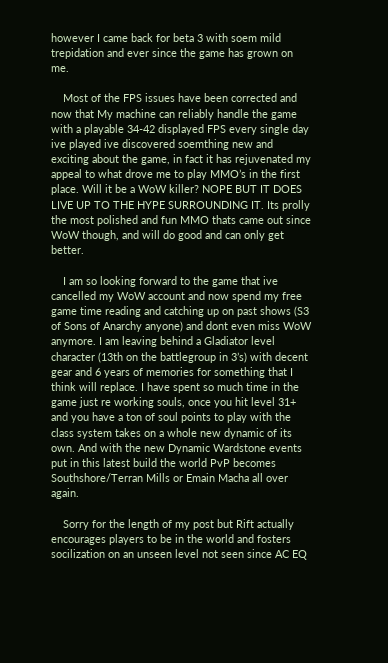however I came back for beta 3 with soem mild trepidation and ever since the game has grown on me.

    Most of the FPS issues have been corrected and now that My machine can reliably handle the game with a playable 34-42 displayed FPS every single day ive played ive discovered soemthing new and exciting about the game, in fact it has rejuvenated my appeal to what drove me to play MMO’s in the first place. Will it be a WoW killer? NOPE BUT IT DOES LIVE UP TO THE HYPE SURROUNDING IT. Its prolly the most polished and fun MMO thats came out since WoW though, and will do good and can only get better.

    I am so looking forward to the game that ive cancelled my WoW account and now spend my free game time reading and catching up on past shows (S3 of Sons of Anarchy anyone) and dont even miss WoW anymore. I am leaving behind a Gladiator level character (13th on the battlegroup in 3’s) with decent gear and 6 years of memories for something that I think will replace. I have spent so much time in the game just re working souls, once you hit level 31+ and you have a ton of soul points to play with the class system takes on a whole new dynamic of its own. And with the new Dynamic Wardstone events put in this latest build the world PvP becomes Southshore/Terran Mills or Emain Macha all over again.

    Sorry for the length of my post but Rift actually encourages players to be in the world and fosters socilization on an unseen level not seen since AC EQ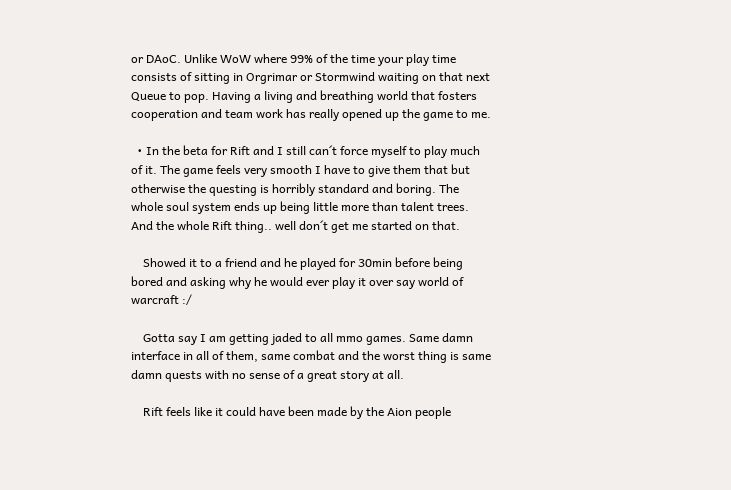or DAoC. Unlike WoW where 99% of the time your play time consists of sitting in Orgrimar or Stormwind waiting on that next Queue to pop. Having a living and breathing world that fosters cooperation and team work has really opened up the game to me.

  • In the beta for Rift and I still can´t force myself to play much of it. The game feels very smooth I have to give them that but otherwise the questing is horribly standard and boring. The whole soul system ends up being little more than talent trees. And the whole Rift thing.. well don´t get me started on that.

    Showed it to a friend and he played for 30min before being bored and asking why he would ever play it over say world of warcraft :/

    Gotta say I am getting jaded to all mmo games. Same damn interface in all of them, same combat and the worst thing is same damn quests with no sense of a great story at all.

    Rift feels like it could have been made by the Aion people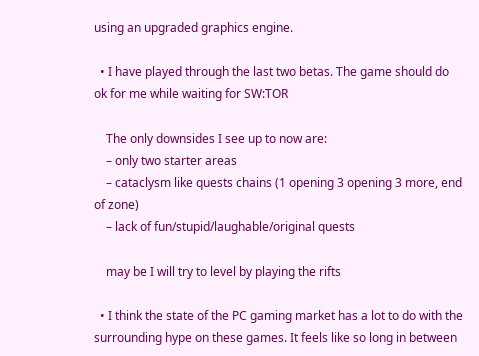using an upgraded graphics engine.

  • I have played through the last two betas. The game should do ok for me while waiting for SW:TOR

    The only downsides I see up to now are:
    – only two starter areas
    – cataclysm like quests chains (1 opening 3 opening 3 more, end of zone)
    – lack of fun/stupid/laughable/original quests

    may be I will try to level by playing the rifts

  • I think the state of the PC gaming market has a lot to do with the surrounding hype on these games. It feels like so long in between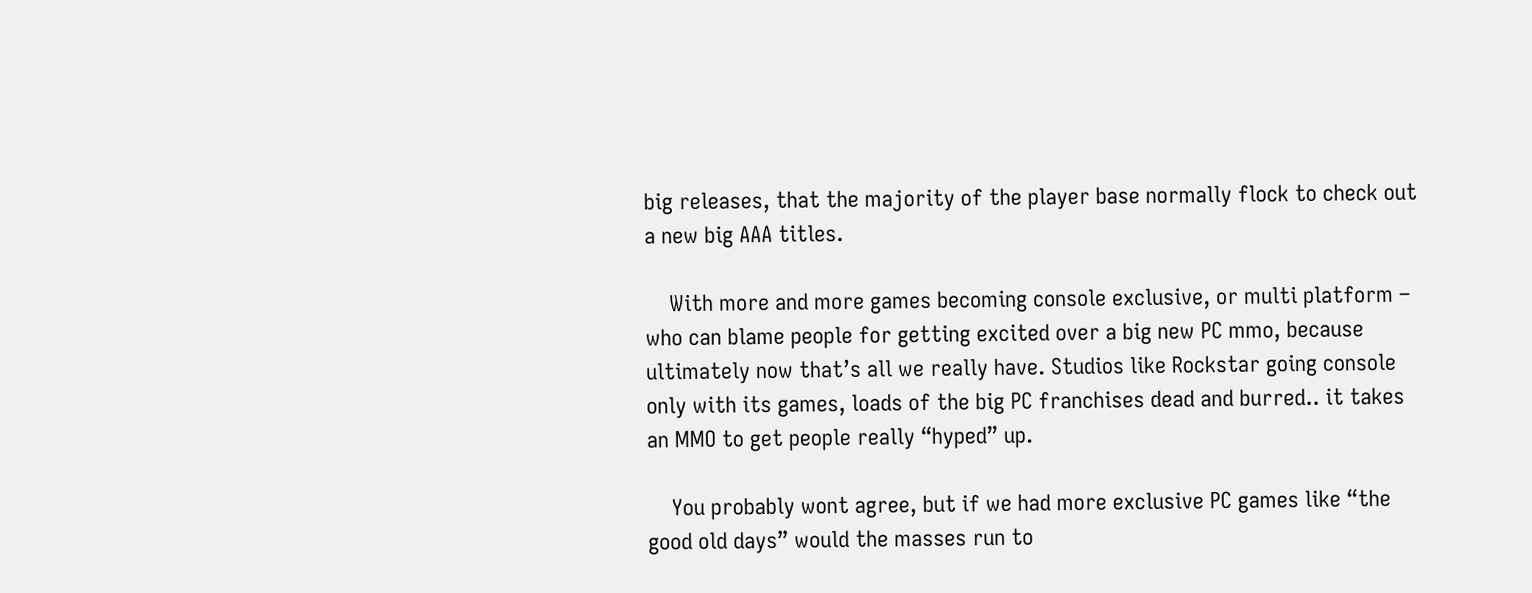big releases, that the majority of the player base normally flock to check out a new big AAA titles.

    With more and more games becoming console exclusive, or multi platform – who can blame people for getting excited over a big new PC mmo, because ultimately now that’s all we really have. Studios like Rockstar going console only with its games, loads of the big PC franchises dead and burred.. it takes an MMO to get people really “hyped” up.

    You probably wont agree, but if we had more exclusive PC games like “the good old days” would the masses run to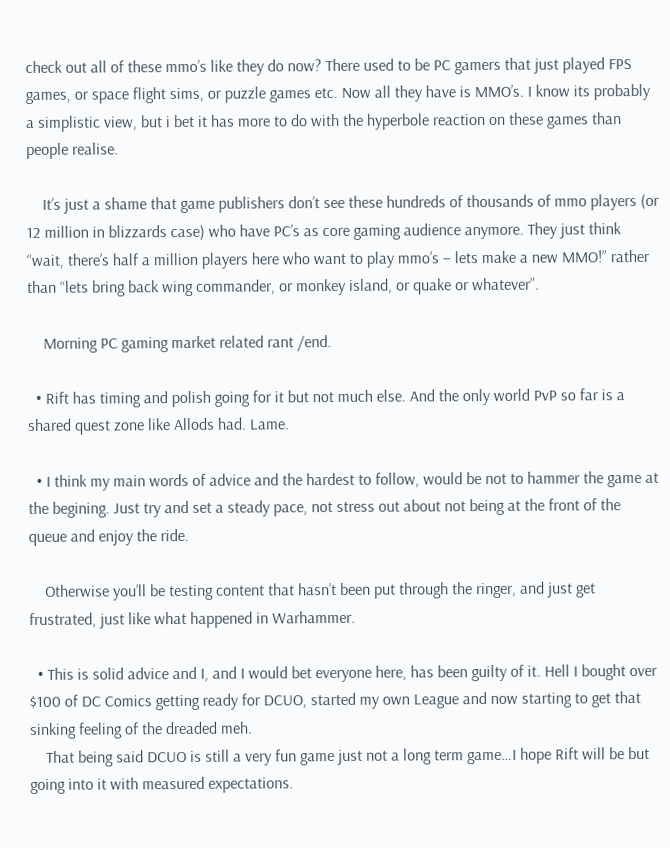check out all of these mmo’s like they do now? There used to be PC gamers that just played FPS games, or space flight sims, or puzzle games etc. Now all they have is MMO’s. I know its probably a simplistic view, but i bet it has more to do with the hyperbole reaction on these games than people realise.

    It’s just a shame that game publishers don’t see these hundreds of thousands of mmo players (or 12 million in blizzards case) who have PC’s as core gaming audience anymore. They just think “wait, there’s half a million players here who want to play mmo’s – lets make a new MMO!” rather than “lets bring back wing commander, or monkey island, or quake or whatever”.

    Morning PC gaming market related rant /end.

  • Rift has timing and polish going for it but not much else. And the only world PvP so far is a shared quest zone like Allods had. Lame.

  • I think my main words of advice and the hardest to follow, would be not to hammer the game at the begining. Just try and set a steady pace, not stress out about not being at the front of the queue and enjoy the ride.

    Otherwise you’ll be testing content that hasn’t been put through the ringer, and just get frustrated, just like what happened in Warhammer.

  • This is solid advice and I, and I would bet everyone here, has been guilty of it. Hell I bought over $100 of DC Comics getting ready for DCUO, started my own League and now starting to get that sinking feeling of the dreaded meh.
    That being said DCUO is still a very fun game just not a long term game…I hope Rift will be but going into it with measured expectations.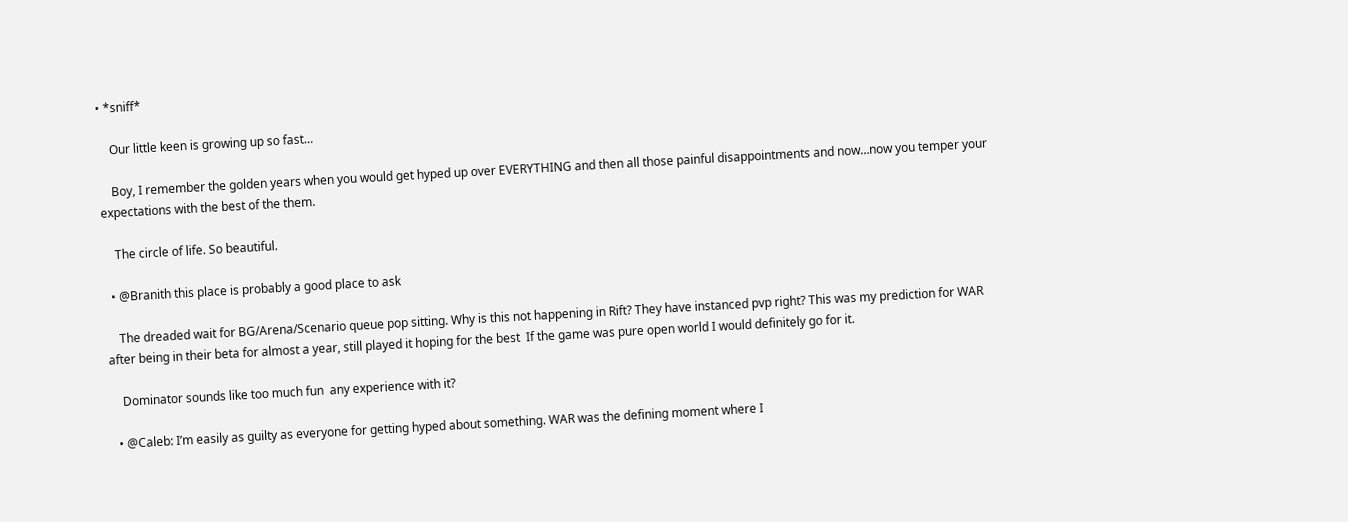• *sniff*

    Our little keen is growing up so fast…

    Boy, I remember the golden years when you would get hyped up over EVERYTHING and then all those painful disappointments and now…now you temper your expectations with the best of the them.

    The circle of life. So beautiful.

  • @Branith this place is probably a good place to ask

    The dreaded wait for BG/Arena/Scenario queue pop sitting. Why is this not happening in Rift? They have instanced pvp right? This was my prediction for WAR after being in their beta for almost a year, still played it hoping for the best  If the game was pure open world I would definitely go for it.

    Dominator sounds like too much fun  any experience with it?

  • @Caleb: I’m easily as guilty as everyone for getting hyped about something. WAR was the defining moment where I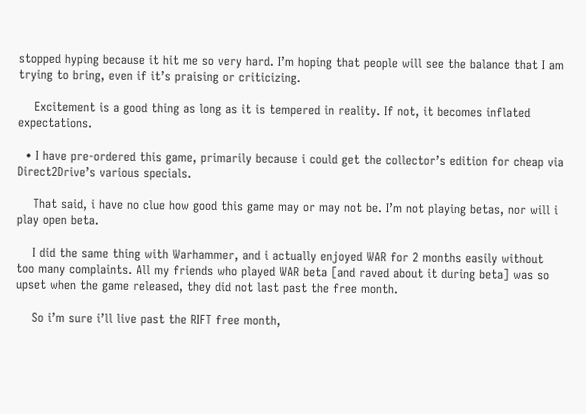stopped hyping because it hit me so very hard. I’m hoping that people will see the balance that I am trying to bring, even if it’s praising or criticizing.

    Excitement is a good thing as long as it is tempered in reality. If not, it becomes inflated expectations.

  • I have pre-ordered this game, primarily because i could get the collector’s edition for cheap via Direct2Drive’s various specials.

    That said, i have no clue how good this game may or may not be. I’m not playing betas, nor will i play open beta.

    I did the same thing with Warhammer, and i actually enjoyed WAR for 2 months easily without too many complaints. All my friends who played WAR beta [and raved about it during beta] was so upset when the game released, they did not last past the free month.

    So i’m sure i’ll live past the RIFT free month,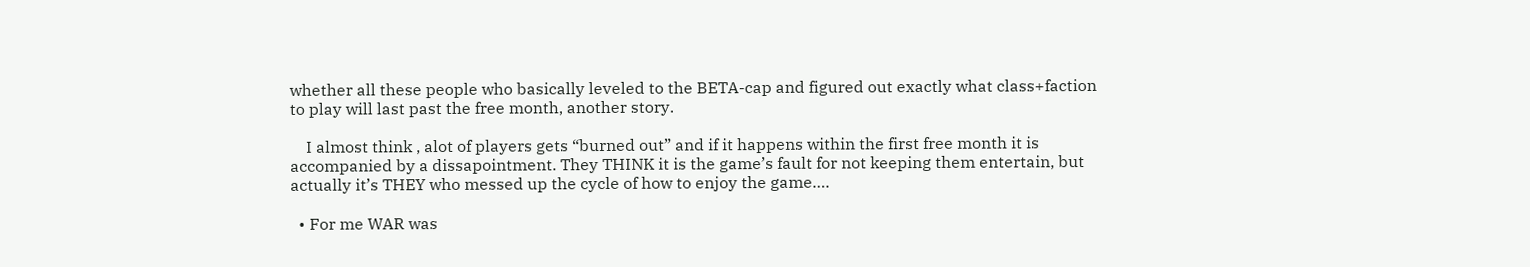whether all these people who basically leveled to the BETA-cap and figured out exactly what class+faction to play will last past the free month, another story.

    I almost think , alot of players gets “burned out” and if it happens within the first free month it is accompanied by a dissapointment. They THINK it is the game’s fault for not keeping them entertain, but actually it’s THEY who messed up the cycle of how to enjoy the game….

  • For me WAR was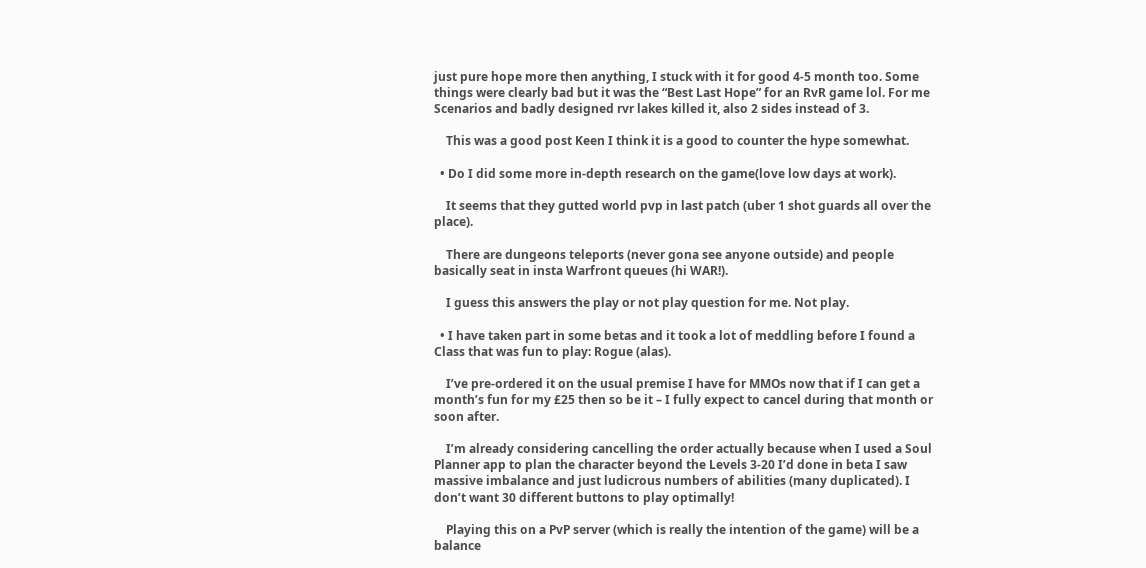just pure hope more then anything, I stuck with it for good 4-5 month too. Some things were clearly bad but it was the “Best Last Hope” for an RvR game lol. For me Scenarios and badly designed rvr lakes killed it, also 2 sides instead of 3.

    This was a good post Keen I think it is a good to counter the hype somewhat.

  • Do I did some more in-depth research on the game(love low days at work).

    It seems that they gutted world pvp in last patch (uber 1 shot guards all over the place).

    There are dungeons teleports (never gona see anyone outside) and people basically seat in insta Warfront queues (hi WAR!).

    I guess this answers the play or not play question for me. Not play.

  • I have taken part in some betas and it took a lot of meddling before I found a Class that was fun to play: Rogue (alas).

    I’ve pre-ordered it on the usual premise I have for MMOs now that if I can get a month’s fun for my £25 then so be it – I fully expect to cancel during that month or soon after.

    I’m already considering cancelling the order actually because when I used a Soul Planner app to plan the character beyond the Levels 3-20 I’d done in beta I saw massive imbalance and just ludicrous numbers of abilities (many duplicated). I don’t want 30 different buttons to play optimally!

    Playing this on a PvP server (which is really the intention of the game) will be a balance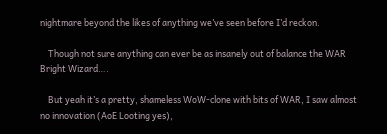nightmare beyond the likes of anything we’ve seen before I’d reckon.

    Though not sure anything can ever be as insanely out of balance the WAR Bright Wizard….

    But yeah it’s a pretty, shameless WoW-clone with bits of WAR, I saw almost no innovation (AoE Looting yes),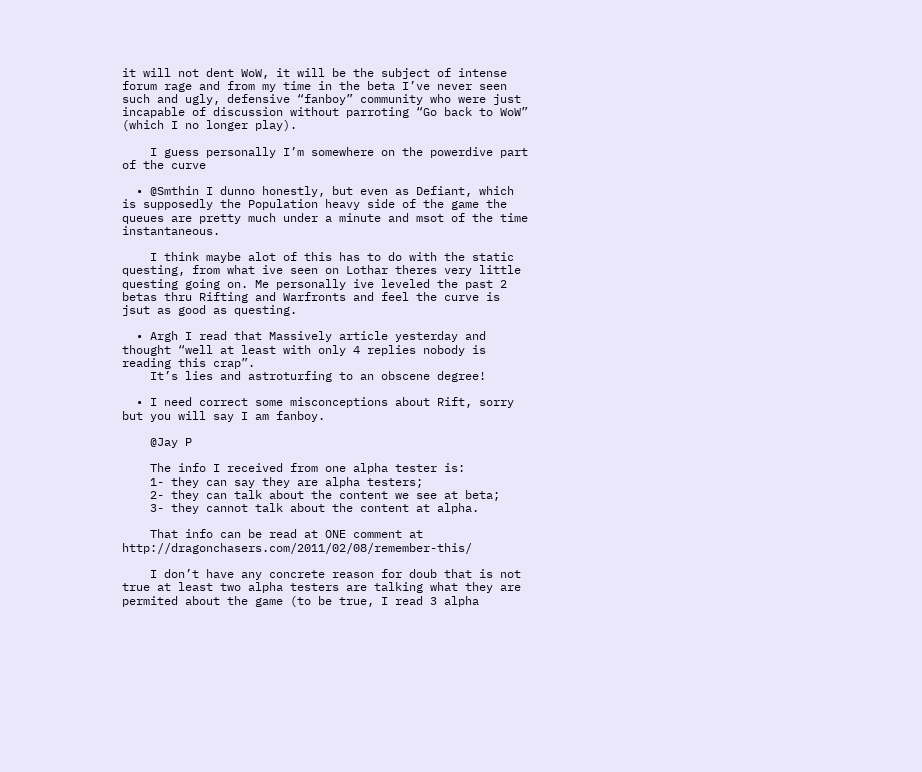it will not dent WoW, it will be the subject of intense forum rage and from my time in the beta I’ve never seen such and ugly, defensive “fanboy” community who were just incapable of discussion without parroting “Go back to WoW” (which I no longer play).

    I guess personally I’m somewhere on the powerdive part of the curve

  • @Smthin I dunno honestly, but even as Defiant, which is supposedly the Population heavy side of the game the queues are pretty much under a minute and msot of the time instantaneous.

    I think maybe alot of this has to do with the static questing, from what ive seen on Lothar theres very little questing going on. Me personally ive leveled the past 2 betas thru Rifting and Warfronts and feel the curve is jsut as good as questing.

  • Argh I read that Massively article yesterday and thought “well at least with only 4 replies nobody is reading this crap”.
    It’s lies and astroturfing to an obscene degree!

  • I need correct some misconceptions about Rift, sorry but you will say I am fanboy.

    @Jay P

    The info I received from one alpha tester is:
    1- they can say they are alpha testers;
    2- they can talk about the content we see at beta;
    3- they cannot talk about the content at alpha.

    That info can be read at ONE comment at http://dragonchasers.com/2011/02/08/remember-this/

    I don’t have any concrete reason for doub that is not true at least two alpha testers are talking what they are permited about the game (to be true, I read 3 alpha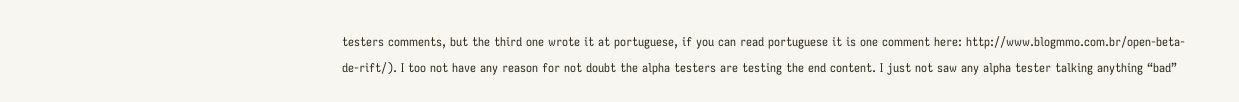testers comments, but the third one wrote it at portuguese, if you can read portuguese it is one comment here: http://www.blogmmo.com.br/open-beta-de-rift/). I too not have any reason for not doubt the alpha testers are testing the end content. I just not saw any alpha tester talking anything “bad”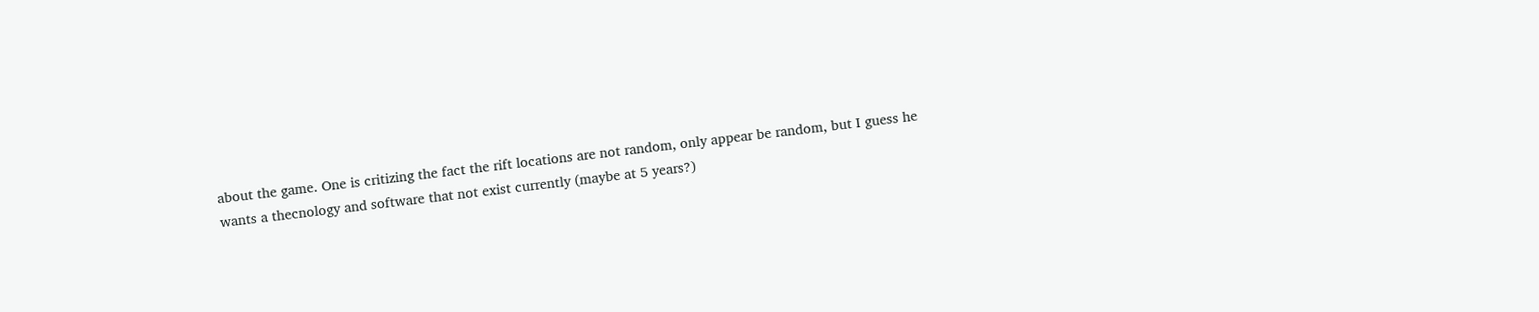about the game. One is critizing the fact the rift locations are not random, only appear be random, but I guess he wants a thecnology and software that not exist currently (maybe at 5 years?)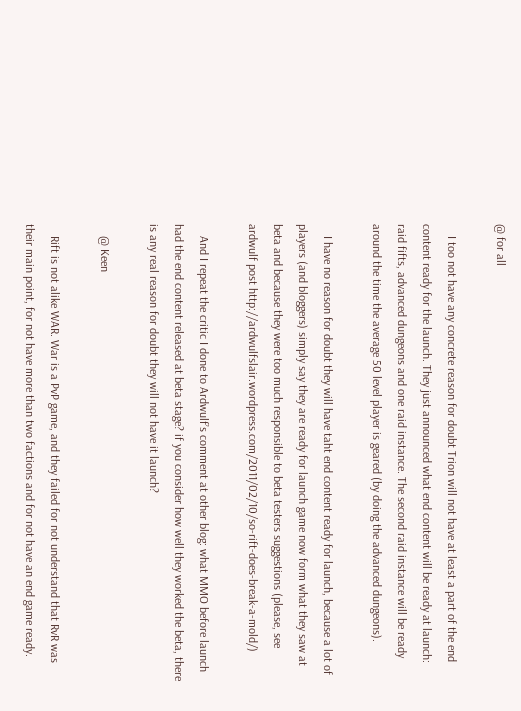@ for all

    I too not have any concrete reason for doubt Trion will not have at least a part of the end content ready for the launch. They just announced what end content will be ready at launch: raid fifts, advanced dungeons and one raid instance. The second raid instance will be ready around the time the average 50 level player is geared (by doing the advanced dungeons).

    I have no reason for doubt they will have taht end content ready for launch, because a lot of players (and bloggers) simply say they are ready for launch game now form what they saw at beta and because they were too much responsible to beta testers suggestions (please, see ardwulf post http://ardwulfslair.wordpress.com/2011/02/10/so-rift-does-break-a-mold/)

    And I repeat the critic I done to Ardwulf’s comment at other blog: what MMO before launch had the end content released at beta stage? if you consider how well they worked the beta, there is any real reason for doubt they will not have it launch?

    @ Keen

    Rift is not alike WAR. War is a PvP game, and they failed for not understand that RvR was their main point, for not have more than two factions and for not have an end game ready.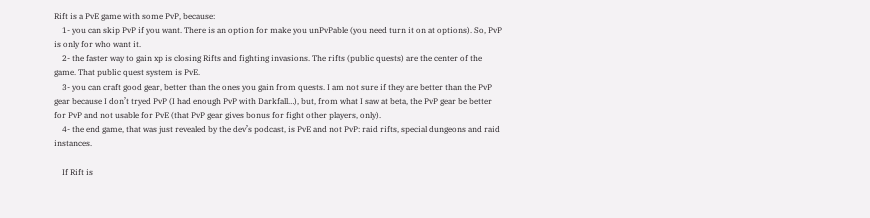Rift is a PvE game with some PvP, because:
    1- you can skip PvP if you want. There is an option for make you unPvPable (you need turn it on at options). So, PvP is only for who want it.
    2- the faster way to gain xp is closing Rifts and fighting invasions. The rifts (public quests) are the center of the game. That public quest system is PvE.
    3- you can craft good gear, better than the ones you gain from quests. I am not sure if they are better than the PvP gear because I don’t tryed PvP (I had enough PvP with Darkfall…), but, from what I saw at beta, the PvP gear be better for PvP and not usable for PvE (that PvP gear gives bonus for fight other players, only).
    4- the end game, that was just revealed by the dev’s podcast, is PvE and not PvP: raid rifts, special dungeons and raid instances.

    If Rift is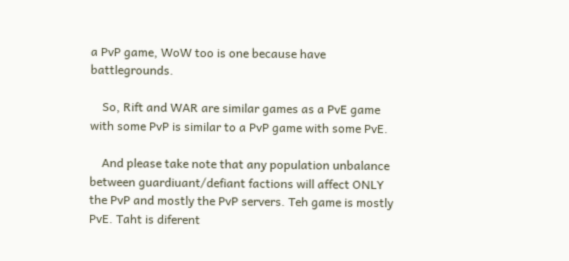a PvP game, WoW too is one because have battlegrounds.

    So, Rift and WAR are similar games as a PvE game with some PvP is similar to a PvP game with some PvE.

    And please take note that any population unbalance between guardiuant/defiant factions will affect ONLY the PvP and mostly the PvP servers. Teh game is mostly PvE. Taht is diferent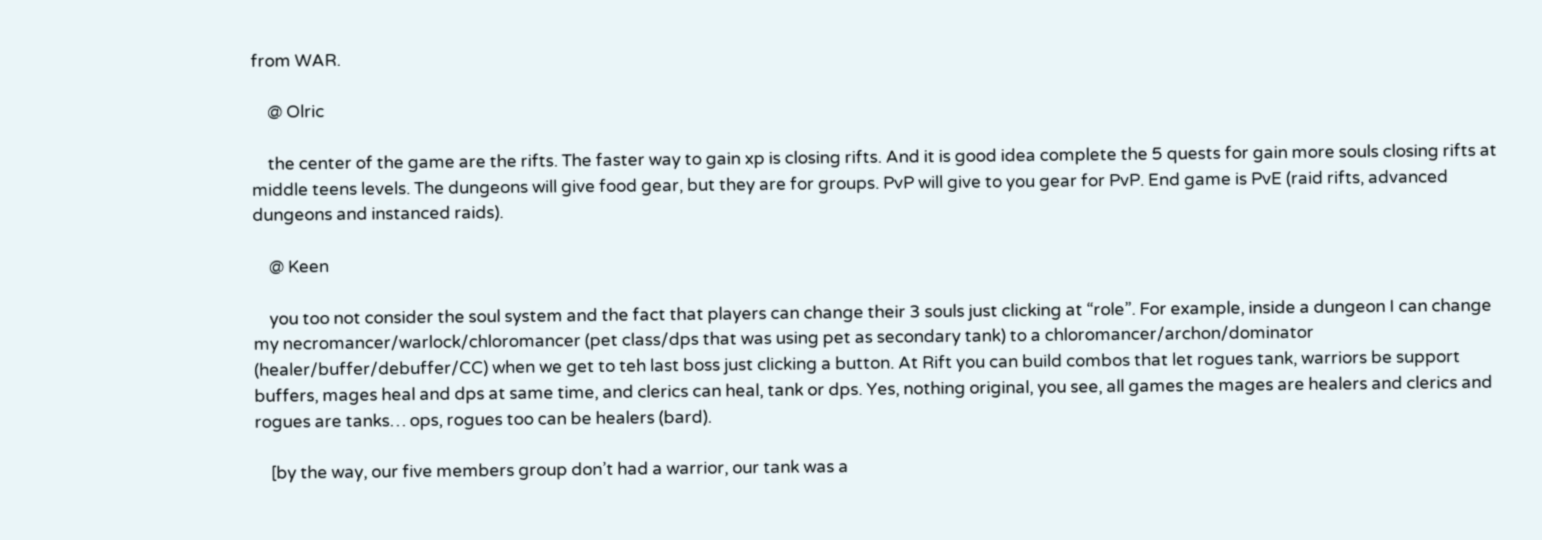from WAR.

    @ Olric

    the center of the game are the rifts. The faster way to gain xp is closing rifts. And it is good idea complete the 5 quests for gain more souls closing rifts at middle teens levels. The dungeons will give food gear, but they are for groups. PvP will give to you gear for PvP. End game is PvE (raid rifts, advanced dungeons and instanced raids).

    @ Keen

    you too not consider the soul system and the fact that players can change their 3 souls just clicking at “role”. For example, inside a dungeon I can change my necromancer/warlock/chloromancer (pet class/dps that was using pet as secondary tank) to a chloromancer/archon/dominator (healer/buffer/debuffer/CC) when we get to teh last boss just clicking a button. At Rift you can build combos that let rogues tank, warriors be support buffers, mages heal and dps at same time, and clerics can heal, tank or dps. Yes, nothing original, you see, all games the mages are healers and clerics and rogues are tanks… ops, rogues too can be healers (bard).

    [by the way, our five members group don’t had a warrior, our tank was a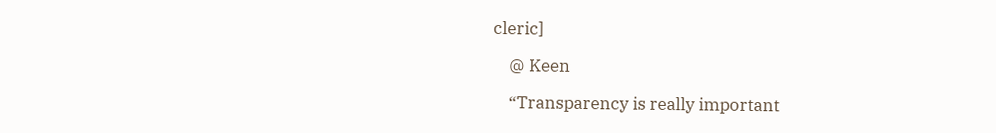cleric]

    @ Keen

    “Transparency is really important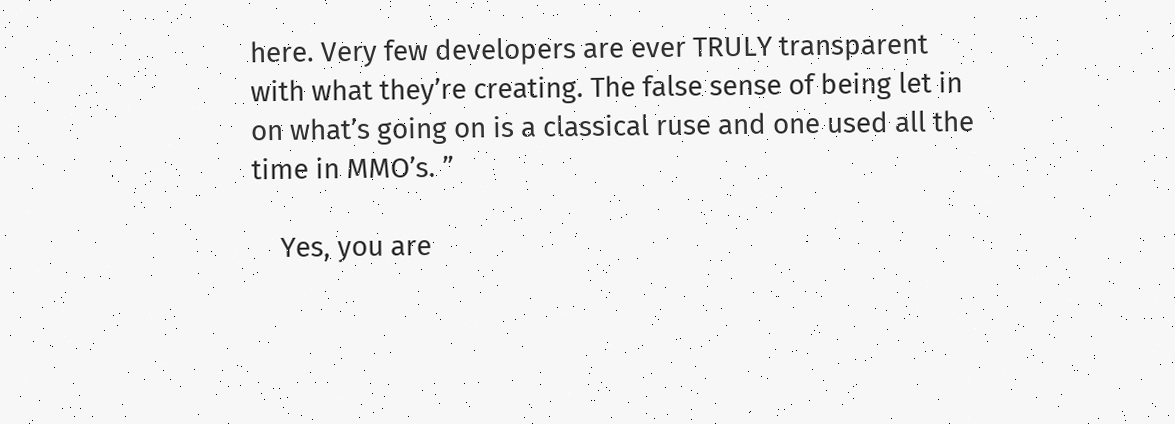here. Very few developers are ever TRULY transparent with what they’re creating. The false sense of being let in on what’s going on is a classical ruse and one used all the time in MMO’s. ”

    Yes, you are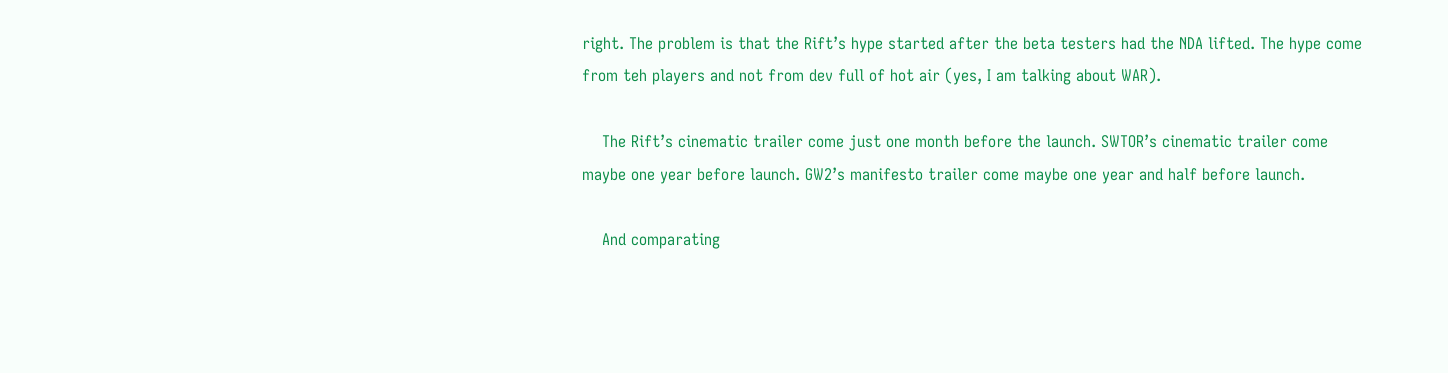right. The problem is that the Rift’s hype started after the beta testers had the NDA lifted. The hype come from teh players and not from dev full of hot air (yes, I am talking about WAR).

    The Rift’s cinematic trailer come just one month before the launch. SWTOR’s cinematic trailer come maybe one year before launch. GW2’s manifesto trailer come maybe one year and half before launch.

    And comparating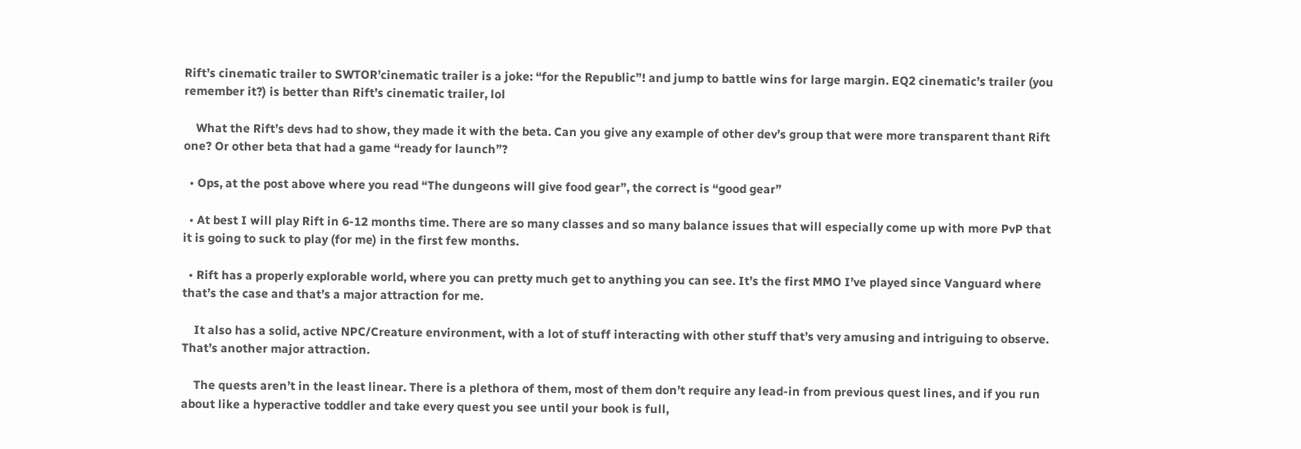Rift’s cinematic trailer to SWTOR’cinematic trailer is a joke: “for the Republic”! and jump to battle wins for large margin. EQ2 cinematic’s trailer (you remember it?) is better than Rift’s cinematic trailer, lol

    What the Rift’s devs had to show, they made it with the beta. Can you give any example of other dev’s group that were more transparent thant Rift one? Or other beta that had a game “ready for launch”?

  • Ops, at the post above where you read “The dungeons will give food gear”, the correct is “good gear”

  • At best I will play Rift in 6-12 months time. There are so many classes and so many balance issues that will especially come up with more PvP that it is going to suck to play (for me) in the first few months.

  • Rift has a properly explorable world, where you can pretty much get to anything you can see. It’s the first MMO I’ve played since Vanguard where that’s the case and that’s a major attraction for me.

    It also has a solid, active NPC/Creature environment, with a lot of stuff interacting with other stuff that’s very amusing and intriguing to observe. That’s another major attraction.

    The quests aren’t in the least linear. There is a plethora of them, most of them don’t require any lead-in from previous quest lines, and if you run about like a hyperactive toddler and take every quest you see until your book is full,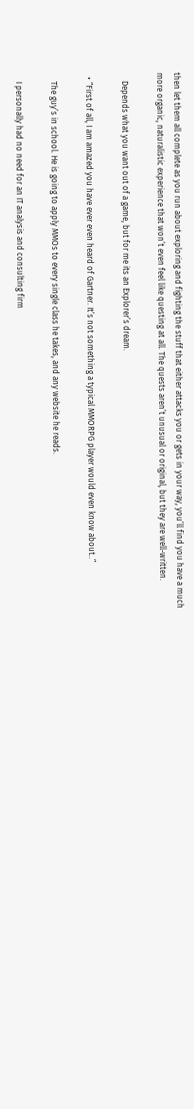then let them all complete as you run about exploring and fighting the stuff that either attacks you or gets in your way, you’ll find you have a much more organic, naturalistic experience that won’t even feel like questing at all. The quests aren’t unusual or original, but they are well-written.

    Depends what you want out of a game, but for me its an Explorer’s dream.

  • “First of all, I am amazed you have ever even heard of Gartner. It’s not something a typical MMORPG player would even know about..”

    The guy’s in school. He is going to apply MMOs to every single class he takes, and any website he reads.

    I personally had no need for an IT analysis and consulting firm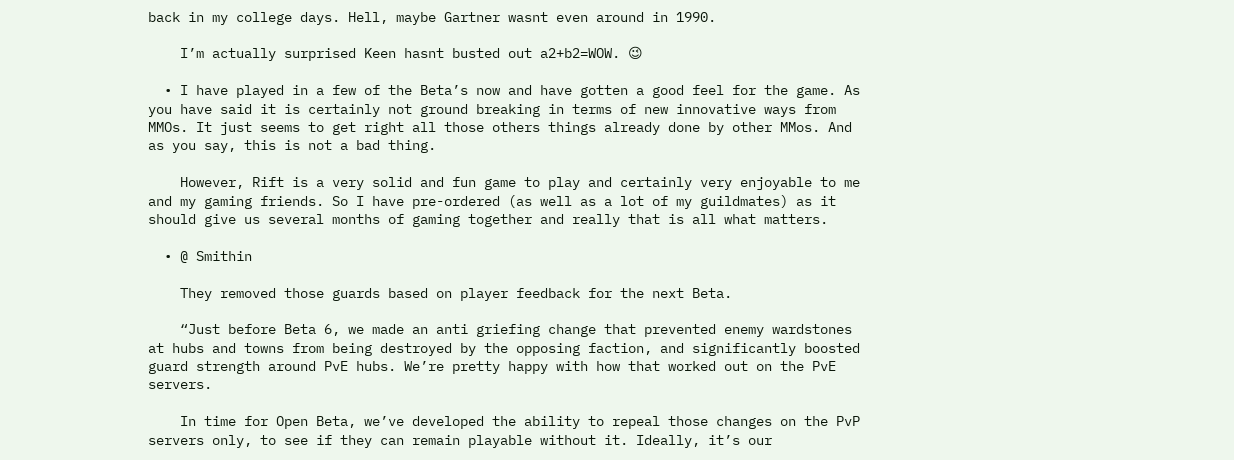back in my college days. Hell, maybe Gartner wasnt even around in 1990.

    I’m actually surprised Keen hasnt busted out a2+b2=WOW. 😉

  • I have played in a few of the Beta’s now and have gotten a good feel for the game. As you have said it is certainly not ground breaking in terms of new innovative ways from MMOs. It just seems to get right all those others things already done by other MMos. And as you say, this is not a bad thing.

    However, Rift is a very solid and fun game to play and certainly very enjoyable to me and my gaming friends. So I have pre-ordered (as well as a lot of my guildmates) as it should give us several months of gaming together and really that is all what matters.

  • @ Smithin

    They removed those guards based on player feedback for the next Beta.

    “Just before Beta 6, we made an anti griefing change that prevented enemy wardstones at hubs and towns from being destroyed by the opposing faction, and significantly boosted guard strength around PvE hubs. We’re pretty happy with how that worked out on the PvE servers.

    In time for Open Beta, we’ve developed the ability to repeal those changes on the PvP servers only, to see if they can remain playable without it. Ideally, it’s our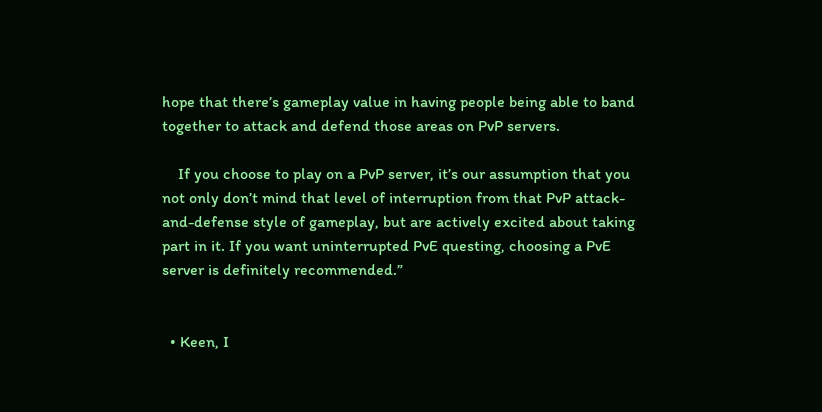hope that there’s gameplay value in having people being able to band together to attack and defend those areas on PvP servers.

    If you choose to play on a PvP server, it’s our assumption that you not only don’t mind that level of interruption from that PvP attack-and-defense style of gameplay, but are actively excited about taking part in it. If you want uninterrupted PvE questing, choosing a PvE server is definitely recommended.”


  • Keen, I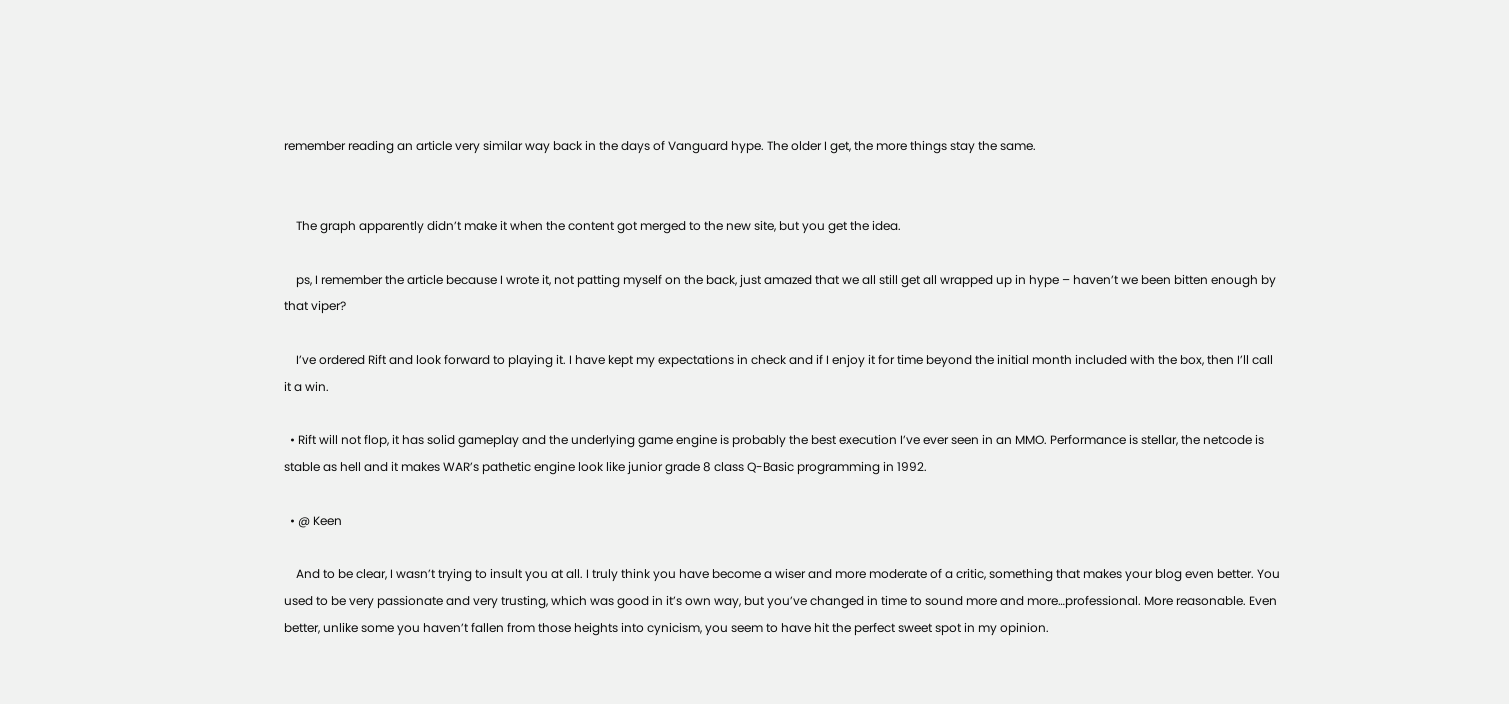remember reading an article very similar way back in the days of Vanguard hype. The older I get, the more things stay the same.


    The graph apparently didn’t make it when the content got merged to the new site, but you get the idea.

    ps, I remember the article because I wrote it, not patting myself on the back, just amazed that we all still get all wrapped up in hype – haven’t we been bitten enough by that viper?

    I’ve ordered Rift and look forward to playing it. I have kept my expectations in check and if I enjoy it for time beyond the initial month included with the box, then I’ll call it a win.

  • Rift will not flop, it has solid gameplay and the underlying game engine is probably the best execution I’ve ever seen in an MMO. Performance is stellar, the netcode is stable as hell and it makes WAR’s pathetic engine look like junior grade 8 class Q-Basic programming in 1992.

  • @ Keen

    And to be clear, I wasn’t trying to insult you at all. I truly think you have become a wiser and more moderate of a critic, something that makes your blog even better. You used to be very passionate and very trusting, which was good in it’s own way, but you’ve changed in time to sound more and more…professional. More reasonable. Even better, unlike some you haven’t fallen from those heights into cynicism, you seem to have hit the perfect sweet spot in my opinion.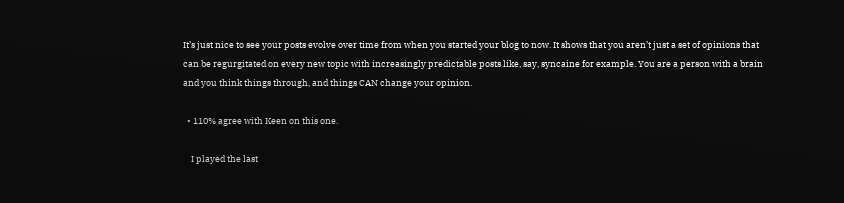It’s just nice to see your posts evolve over time from when you started your blog to now. It shows that you aren’t just a set of opinions that can be regurgitated on every new topic with increasingly predictable posts like, say, syncaine for example. You are a person with a brain and you think things through, and things CAN change your opinion.

  • 110% agree with Keen on this one.

    I played the last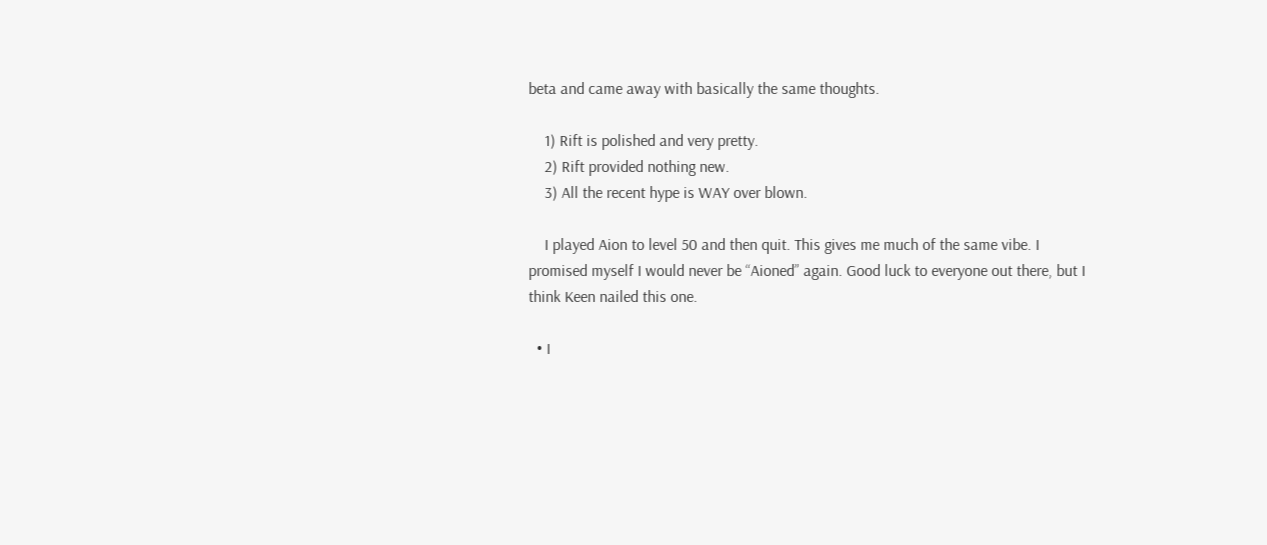beta and came away with basically the same thoughts.

    1) Rift is polished and very pretty.
    2) Rift provided nothing new.
    3) All the recent hype is WAY over blown.

    I played Aion to level 50 and then quit. This gives me much of the same vibe. I promised myself I would never be “Aioned” again. Good luck to everyone out there, but I think Keen nailed this one.

  • I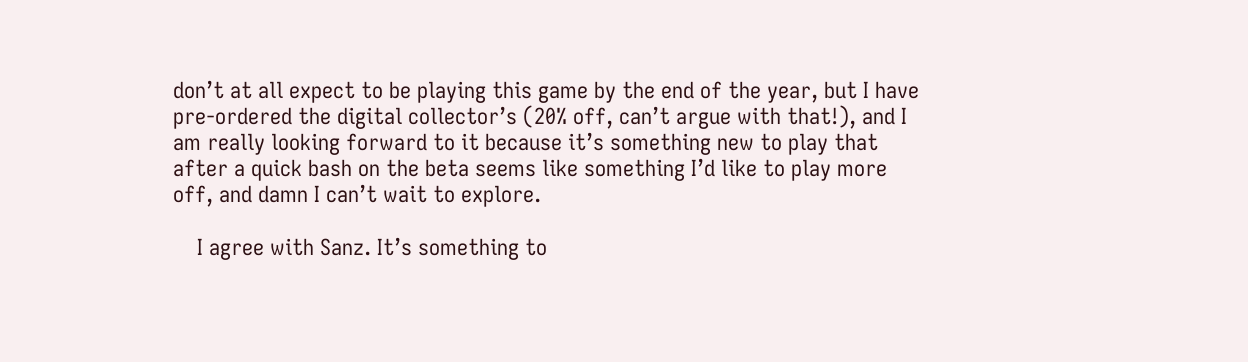don’t at all expect to be playing this game by the end of the year, but I have pre-ordered the digital collector’s (20% off, can’t argue with that!), and I am really looking forward to it because it’s something new to play that after a quick bash on the beta seems like something I’d like to play more off, and damn I can’t wait to explore.

    I agree with Sanz. It’s something to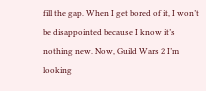fill the gap. When I get bored of it, I won’t be disappointed because I know it’s nothing new. Now, Guild Wars 2 I’m looking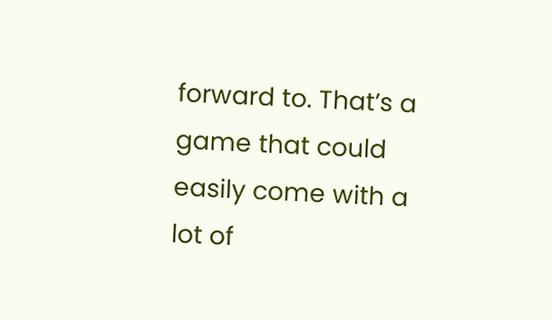forward to. That’s a game that could easily come with a lot of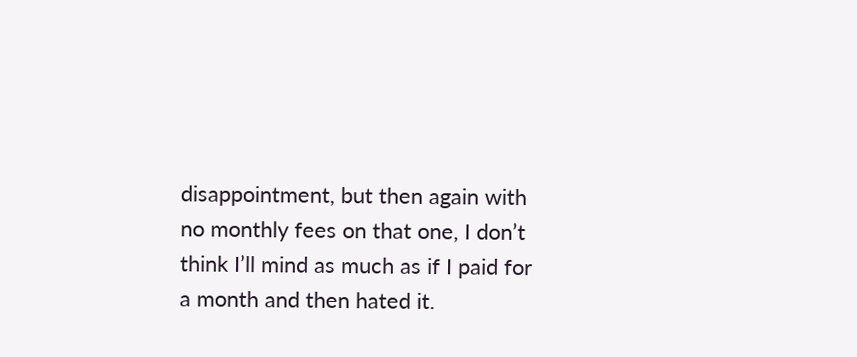disappointment, but then again with no monthly fees on that one, I don’t think I’ll mind as much as if I paid for a month and then hated it.